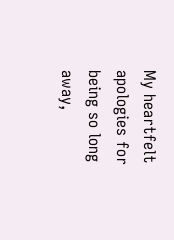My heartfelt apologies for being so long away,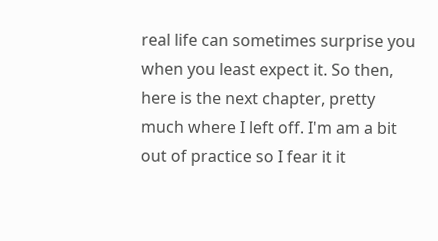real life can sometimes surprise you when you least expect it. So then, here is the next chapter, pretty much where I left off. I'm am a bit out of practice so I fear it it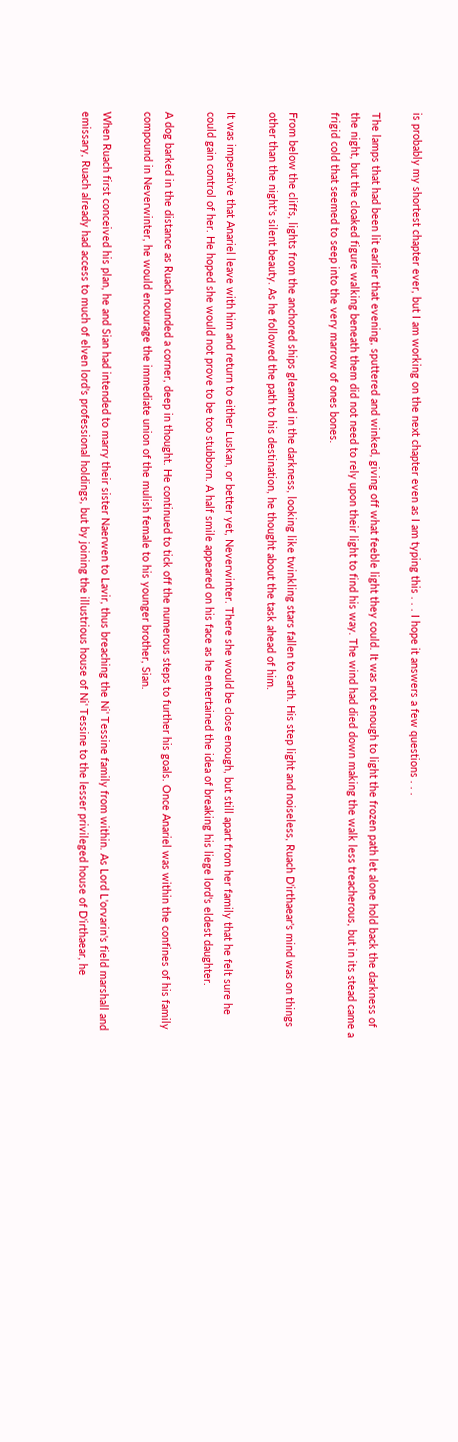is probably my shortest chapter ever, but I am working on the next chapter even as I am typing this . . . I hope it answers a few questions . . .

The lamps that had been lit earlier that evening, sputtered and winked, giving off what feeble light they could. It was not enough to light the frozen path let alone hold back the darkness of the night, but the cloaked figure walking beneath them did not need to rely upon their light to find his way. The wind had died down making the walk less treacherous, but in its stead came a frigid cold that seemed to seep into the very marrow of ones bones.

From below the cliffs, lights from the anchored ships gleamed in the darkness, looking like twinkling stars fallen to earth. His step light and noiseless, Ruach D'irthaear's mind was on things other than the night's silent beauty. As he followed the path to his destination, he thought about the task ahead of him.

It was imperative that Anariel leave with him and return to either Luskan, or better yet, Neverwinter. There she would be close enough, but still apart from her family that he felt sure he could gain control of her. He hoped she would not prove to be too stubborn. A half smile appeared on his face as he entertained the idea of breaking his liege lord's eldest daughter.

A dog barked in the distance as Ruach rounded a corner, deep in thought. He continued to tick off the numerous steps to further his goals. Once Anariel was within the confines of his family compound in Neverwinter, he would encourage the immediate union of the mulish female to his younger brother, Sian.

When Ruach first conceived his plan, he and Sian had intended to marry their sister Naerwen to Lavir, thus breaching the Ni' Tessine family from within. As Lord L'orvarin's field marshall and emissary, Ruach already had access to much of elven lord's professional holdings, but by joining the illustrious house of Ni' Tessine to the lesser privileged house of D'irthaear, he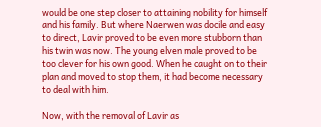would be one step closer to attaining nobility for himself and his family. But where Naerwen was docile and easy to direct, Lavir proved to be even more stubborn than his twin was now. The young elven male proved to be too clever for his own good. When he caught on to their plan and moved to stop them, it had become necessary to deal with him.

Now, with the removal of Lavir as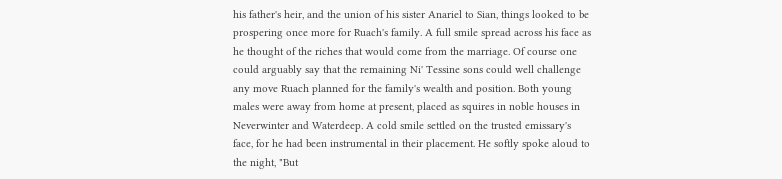his father's heir, and the union of his sister Anariel to Sian, things looked to be prospering once more for Ruach's family. A full smile spread across his face as he thought of the riches that would come from the marriage. Of course one could arguably say that the remaining Ni' Tessine sons could well challenge any move Ruach planned for the family's wealth and position. Both young males were away from home at present, placed as squires in noble houses in Neverwinter and Waterdeep. A cold smile settled on the trusted emissary's face, for he had been instrumental in their placement. He softly spoke aloud to the night, "But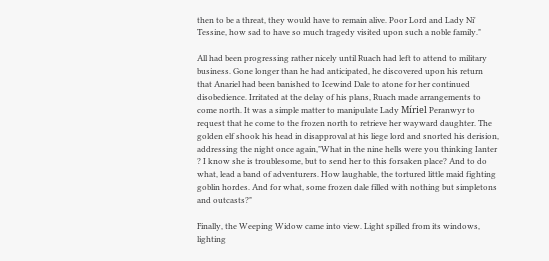then to be a threat, they would have to remain alive. Poor Lord and Lady Ni' Tessine, how sad to have so much tragedy visited upon such a noble family."

All had been progressing rather nicely until Ruach had left to attend to military business. Gone longer than he had anticipated, he discovered upon his return that Anariel had been banished to Icewind Dale to atone for her continued disobedience. Irritated at the delay of his plans, Ruach made arrangements to come north. It was a simple matter to manipulate Lady Míriel Peranwyr to request that he come to the frozen north to retrieve her wayward daughter. The golden elf shook his head in disapproval at his liege lord and snorted his derision, addressing the night once again,"What in the nine hells were you thinking Ianter ? I know she is troublesome, but to send her to this forsaken place? And to do what, lead a band of adventurers. How laughable, the tortured little maid fighting goblin hordes. And for what, some frozen dale filled with nothing but simpletons and outcasts?"

Finally, the Weeping Widow came into view. Light spilled from its windows, lighting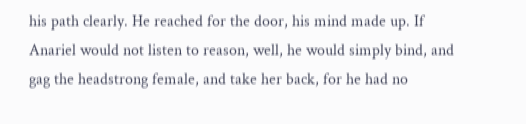his path clearly. He reached for the door, his mind made up. If Anariel would not listen to reason, well, he would simply bind, and gag the headstrong female, and take her back, for he had no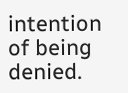intention of being denied.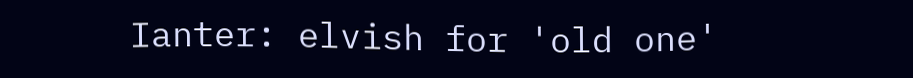Ianter: elvish for 'old one'